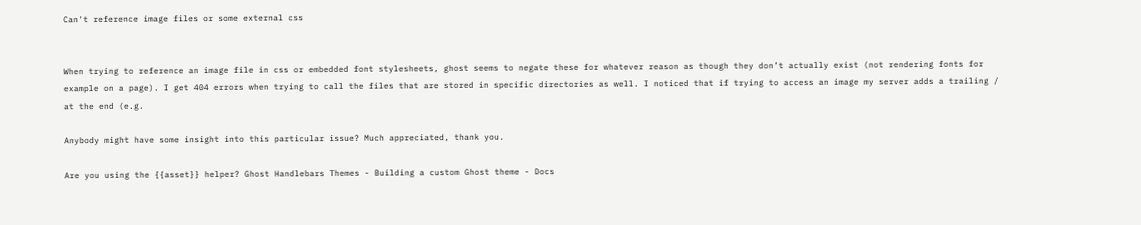Can't reference image files or some external css


When trying to reference an image file in css or embedded font stylesheets, ghost seems to negate these for whatever reason as though they don’t actually exist (not rendering fonts for example on a page). I get 404 errors when trying to call the files that are stored in specific directories as well. I noticed that if trying to access an image my server adds a trailing / at the end (e.g.

Anybody might have some insight into this particular issue? Much appreciated, thank you.

Are you using the {{asset}} helper? Ghost Handlebars Themes - Building a custom Ghost theme - Docs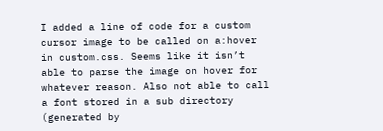I added a line of code for a custom cursor image to be called on a:hover in custom.css. Seems like it isn’t able to parse the image on hover for whatever reason. Also not able to call a font stored in a sub directory (generated by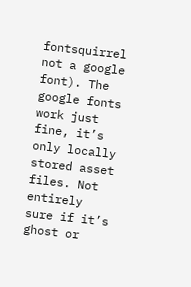fontsquirrel not a google font). The google fonts work just fine, it’s only locally stored asset files. Not entirely sure if it’s ghost or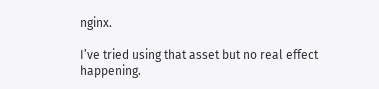nginx.

I’ve tried using that asset but no real effect happening.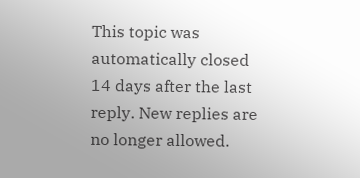This topic was automatically closed 14 days after the last reply. New replies are no longer allowed.